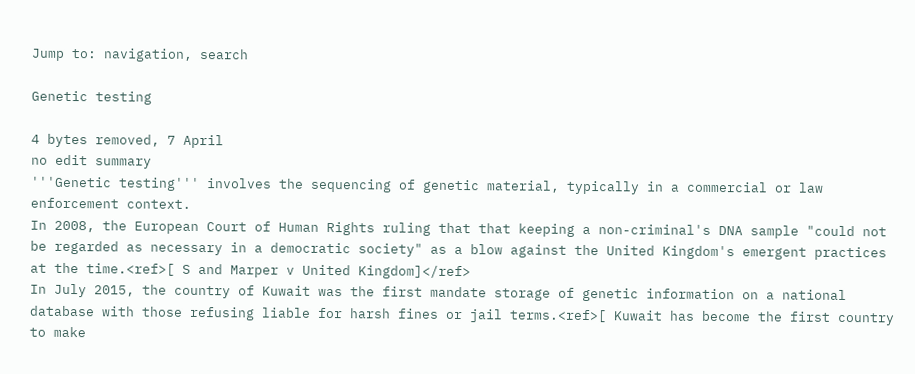Jump to: navigation, search

Genetic testing

4 bytes removed, 7 April
no edit summary
'''Genetic testing''' involves the sequencing of genetic material, typically in a commercial or law enforcement context.
In 2008, the European Court of Human Rights ruling that that keeping a non-criminal's DNA sample "could not be regarded as necessary in a democratic society" as a blow against the United Kingdom's emergent practices at the time.<ref>[ S and Marper v United Kingdom]</ref>
In July 2015, the country of Kuwait was the first mandate storage of genetic information on a national database with those refusing liable for harsh fines or jail terms.<ref>[ Kuwait has become the first country to make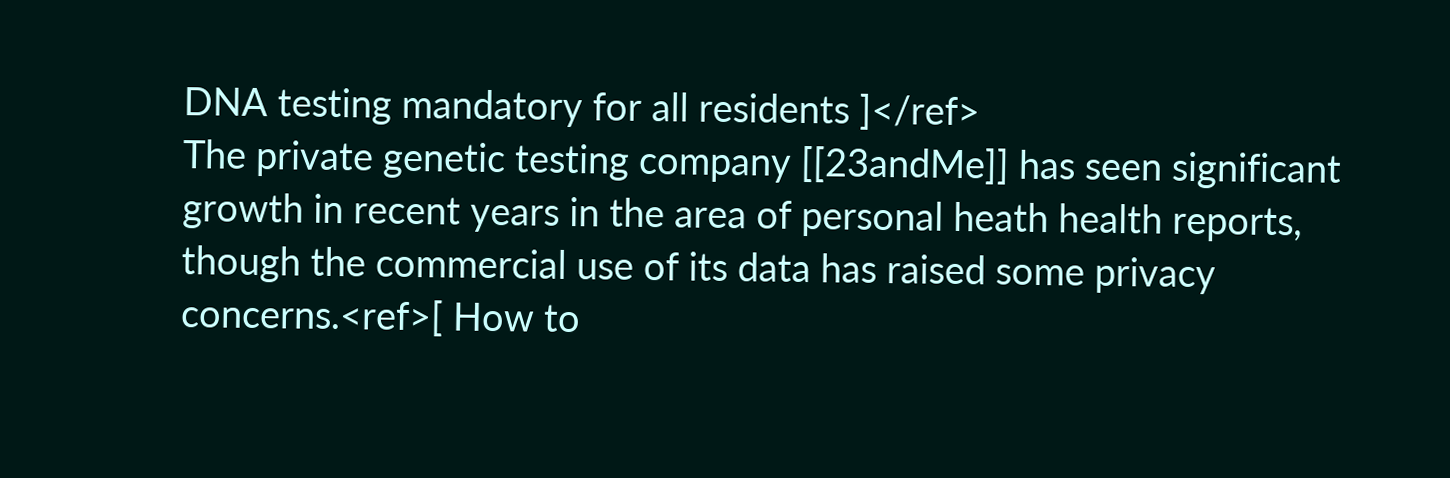DNA testing mandatory for all residents ]</ref>
The private genetic testing company [[23andMe]] has seen significant growth in recent years in the area of personal heath health reports, though the commercial use of its data has raised some privacy concerns.<ref>[ How to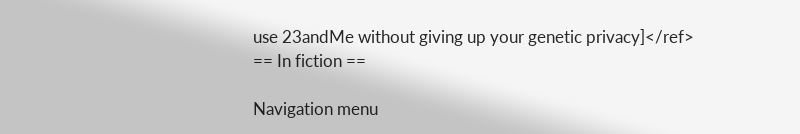use 23andMe without giving up your genetic privacy]</ref>
== In fiction ==

Navigation menu